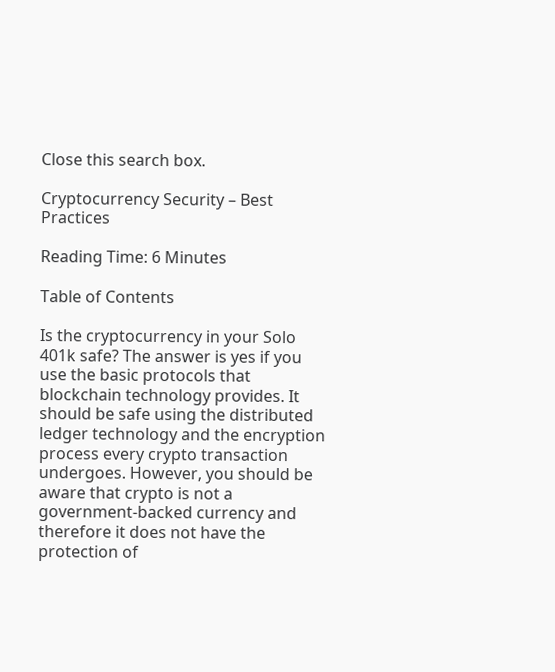Close this search box.

Cryptocurrency Security – Best Practices

Reading Time: 6 Minutes

Table of Contents

Is the cryptocurrency in your Solo 401k safe? The answer is yes if you use the basic protocols that blockchain technology provides. It should be safe using the distributed ledger technology and the encryption process every crypto transaction undergoes. However, you should be aware that crypto is not a government-backed currency and therefore it does not have the protection of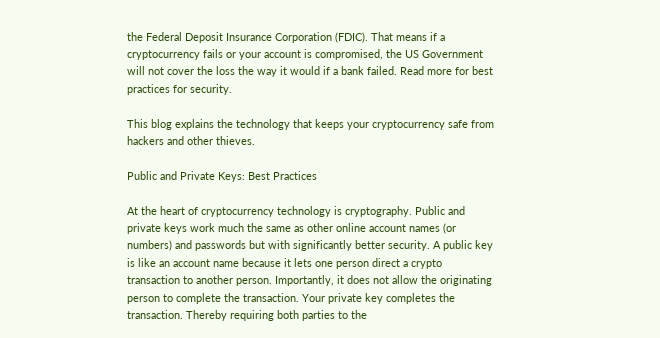the Federal Deposit Insurance Corporation (FDIC). That means if a cryptocurrency fails or your account is compromised, the US Government will not cover the loss the way it would if a bank failed. Read more for best practices for security.

This blog explains the technology that keeps your cryptocurrency safe from hackers and other thieves.

Public and Private Keys: Best Practices

At the heart of cryptocurrency technology is cryptography. Public and private keys work much the same as other online account names (or numbers) and passwords but with significantly better security. A public key is like an account name because it lets one person direct a crypto transaction to another person. Importantly, it does not allow the originating person to complete the transaction. Your private key completes the transaction. Thereby requiring both parties to the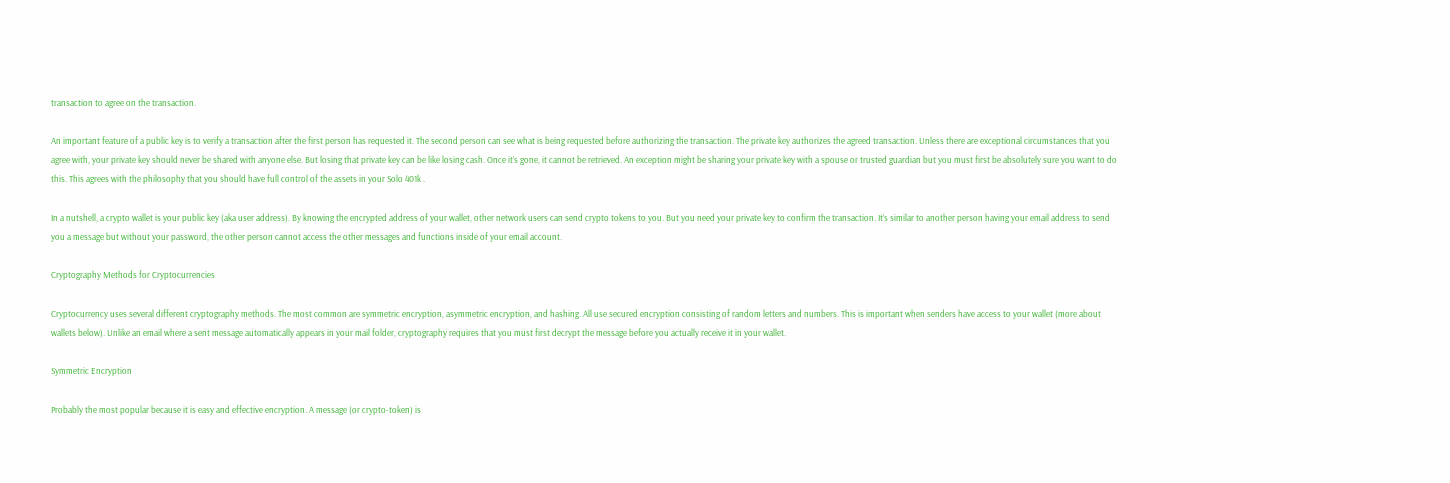transaction to agree on the transaction.

An important feature of a public key is to verify a transaction after the first person has requested it. The second person can see what is being requested before authorizing the transaction. The private key authorizes the agreed transaction. Unless there are exceptional circumstances that you agree with, your private key should never be shared with anyone else. But losing that private key can be like losing cash. Once it’s gone, it cannot be retrieved. An exception might be sharing your private key with a spouse or trusted guardian but you must first be absolutely sure you want to do this. This agrees with the philosophy that you should have full control of the assets in your Solo 401k .

In a nutshell, a crypto wallet is your public key (aka user address). By knowing the encrypted address of your wallet, other network users can send crypto tokens to you. But you need your private key to confirm the transaction. It’s similar to another person having your email address to send you a message but without your password, the other person cannot access the other messages and functions inside of your email account.

Cryptography Methods for Cryptocurrencies

Cryptocurrency uses several different cryptography methods. The most common are symmetric encryption, asymmetric encryption, and hashing. All use secured encryption consisting of random letters and numbers. This is important when senders have access to your wallet (more about wallets below). Unlike an email where a sent message automatically appears in your mail folder, cryptography requires that you must first decrypt the message before you actually receive it in your wallet.

Symmetric Encryption

Probably the most popular because it is easy and effective encryption. A message (or crypto-token) is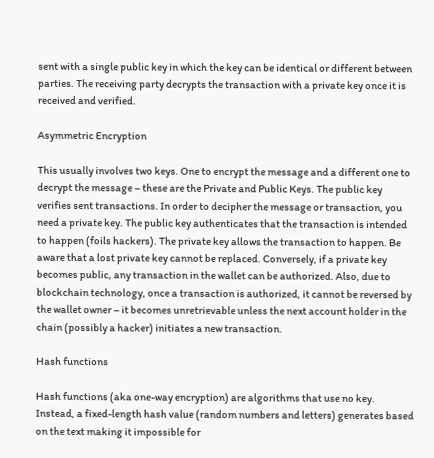sent with a single public key in which the key can be identical or different between parties. The receiving party decrypts the transaction with a private key once it is received and verified.

Asymmetric Encryption

This usually involves two keys. One to encrypt the message and a different one to decrypt the message – these are the Private and Public Keys. The public key verifies sent transactions. In order to decipher the message or transaction, you need a private key. The public key authenticates that the transaction is intended to happen (foils hackers). The private key allows the transaction to happen. Be aware that a lost private key cannot be replaced. Conversely, if a private key becomes public, any transaction in the wallet can be authorized. Also, due to blockchain technology, once a transaction is authorized, it cannot be reversed by the wallet owner – it becomes unretrievable unless the next account holder in the chain (possibly a hacker) initiates a new transaction.

Hash functions

Hash functions (aka one-way encryption) are algorithms that use no key. Instead, a fixed-length hash value (random numbers and letters) generates based on the text making it impossible for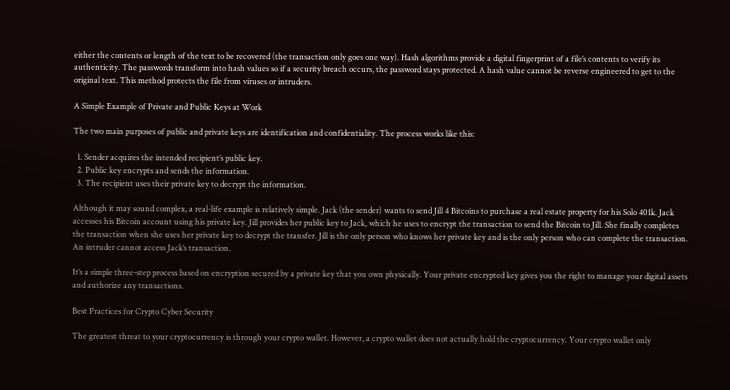either the contents or length of the text to be recovered (the transaction only goes one way). Hash algorithms provide a digital fingerprint of a file’s contents to verify its authenticity. The passwords transform into hash values so if a security breach occurs, the password stays protected. A hash value cannot be reverse engineered to get to the original text. This method protects the file from viruses or intruders.

A Simple Example of Private and Public Keys at Work

The two main purposes of public and private keys are identification and confidentiality. The process works like this:

  1. Sender acquires the intended recipient’s public key.
  2. Public key encrypts and sends the information.
  3. The recipient uses their private key to decrypt the information.

Although it may sound complex, a real-life example is relatively simple. Jack (the sender) wants to send Jill 4 Bitcoins to purchase a real estate property for his Solo 401k. Jack accesses his Bitcoin account using his private key. Jill provides her public key to Jack, which he uses to encrypt the transaction to send the Bitcoin to Jill. She finally completes the transaction when she uses her private key to decrypt the transfer. Jill is the only person who knows her private key and is the only person who can complete the transaction. An intruder cannot access Jack’s transaction.

It’s a simple three-step process based on encryption secured by a private key that you own physically. Your private encrypted key gives you the right to manage your digital assets and authorize any transactions.

Best Practices for Crypto Cyber Security

The greatest threat to your cryptocurrency is through your crypto wallet. However, a crypto wallet does not actually hold the cryptocurrency. Your crypto wallet only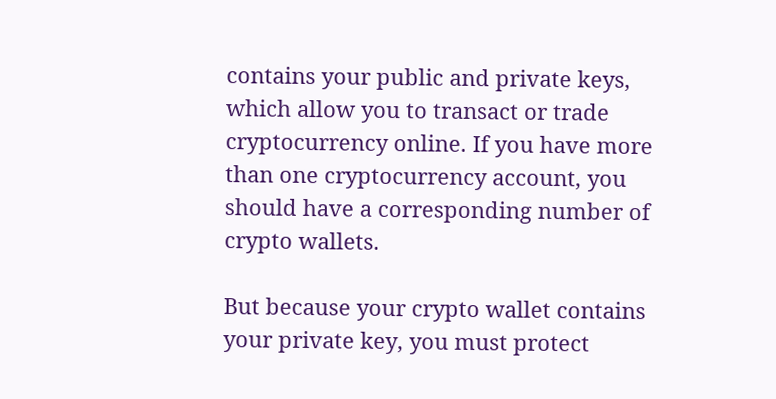contains your public and private keys, which allow you to transact or trade cryptocurrency online. If you have more than one cryptocurrency account, you should have a corresponding number of crypto wallets.

But because your crypto wallet contains your private key, you must protect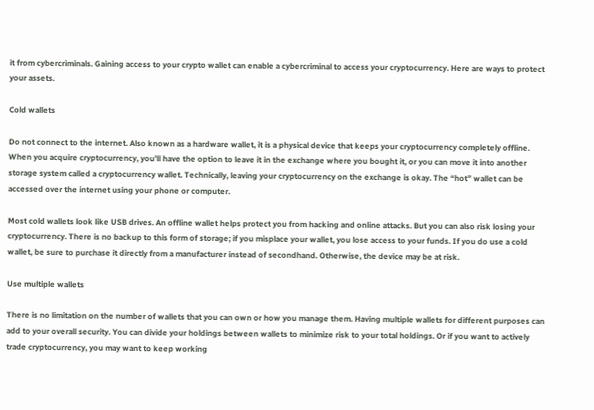it from cybercriminals. Gaining access to your crypto wallet can enable a cybercriminal to access your cryptocurrency. Here are ways to protect your assets.

Cold wallets

Do not connect to the internet. Also known as a hardware wallet, it is a physical device that keeps your cryptocurrency completely offline. When you acquire cryptocurrency, you’ll have the option to leave it in the exchange where you bought it, or you can move it into another storage system called a cryptocurrency wallet. Technically, leaving your cryptocurrency on the exchange is okay. The “hot” wallet can be accessed over the internet using your phone or computer.

Most cold wallets look like USB drives. An offline wallet helps protect you from hacking and online attacks. But you can also risk losing your cryptocurrency. There is no backup to this form of storage; if you misplace your wallet, you lose access to your funds. If you do use a cold wallet, be sure to purchase it directly from a manufacturer instead of secondhand. Otherwise, the device may be at risk.

Use multiple wallets

There is no limitation on the number of wallets that you can own or how you manage them. Having multiple wallets for different purposes can add to your overall security. You can divide your holdings between wallets to minimize risk to your total holdings. Or if you want to actively trade cryptocurrency, you may want to keep working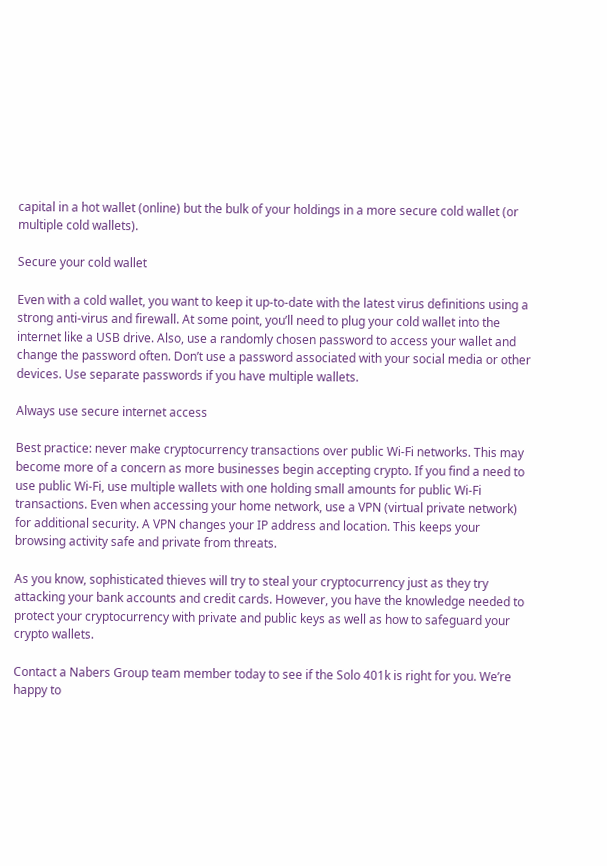capital in a hot wallet (online) but the bulk of your holdings in a more secure cold wallet (or multiple cold wallets).

Secure your cold wallet

Even with a cold wallet, you want to keep it up-to-date with the latest virus definitions using a strong anti-virus and firewall. At some point, you’ll need to plug your cold wallet into the internet like a USB drive. Also, use a randomly chosen password to access your wallet and change the password often. Don’t use a password associated with your social media or other devices. Use separate passwords if you have multiple wallets.

Always use secure internet access

Best practice: never make cryptocurrency transactions over public Wi-Fi networks. This may become more of a concern as more businesses begin accepting crypto. If you find a need to use public Wi-Fi, use multiple wallets with one holding small amounts for public Wi-Fi transactions. Even when accessing your home network, use a VPN (virtual private network) for additional security. A VPN changes your IP address and location. This keeps your browsing activity safe and private from threats.

As you know, sophisticated thieves will try to steal your cryptocurrency just as they try attacking your bank accounts and credit cards. However, you have the knowledge needed to protect your cryptocurrency with private and public keys as well as how to safeguard your crypto wallets.

Contact a Nabers Group team member today to see if the Solo 401k is right for you. We’re happy to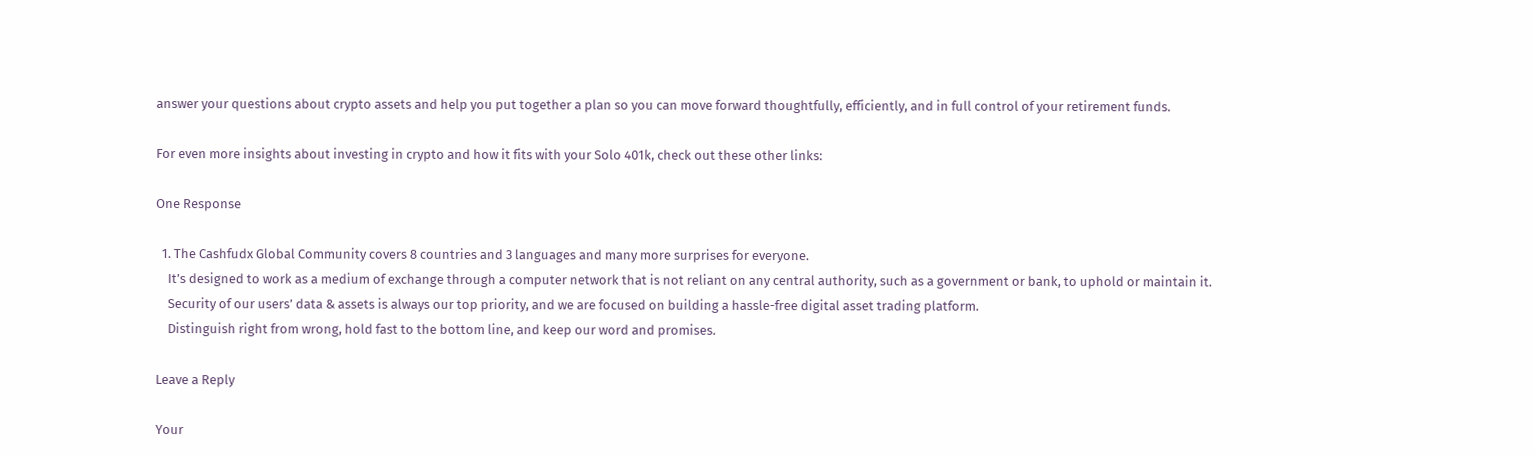answer your questions about crypto assets and help you put together a plan so you can move forward thoughtfully, efficiently, and in full control of your retirement funds.

For even more insights about investing in crypto and how it fits with your Solo 401k, check out these other links:

One Response

  1. The Cashfudx Global Community covers 8 countries and 3 languages and many more surprises for everyone.
    It’s designed to work as a medium of exchange through a computer network that is not reliant on any central authority, such as a government or bank, to uphold or maintain it.
    Security of our users’ data & assets is always our top priority, and we are focused on building a hassle-free digital asset trading platform.
    Distinguish right from wrong, hold fast to the bottom line, and keep our word and promises.

Leave a Reply

Your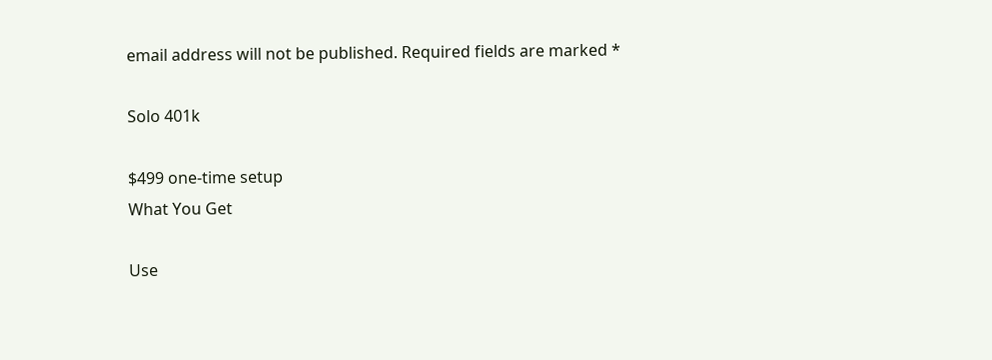email address will not be published. Required fields are marked *

Solo 401k

$499 one-time setup
What You Get

Use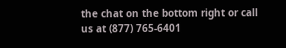the chat on the bottom right or call us at (877) 765-6401